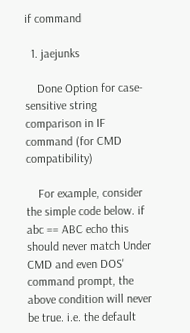if command

  1. jaejunks

    Done Option for case-sensitive string comparison in IF command (for CMD compatibility)

    For example, consider the simple code below. if abc == ABC echo this should never match Under CMD and even DOS' command prompt, the above condition will never be true. i.e. the default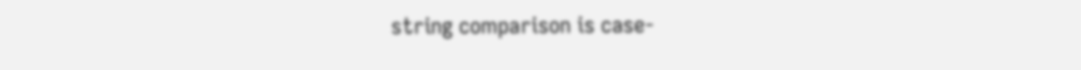string comparison is case-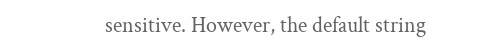sensitive. However, the default string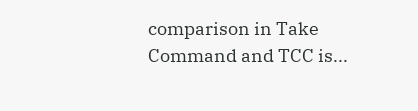comparison in Take Command and TCC is...